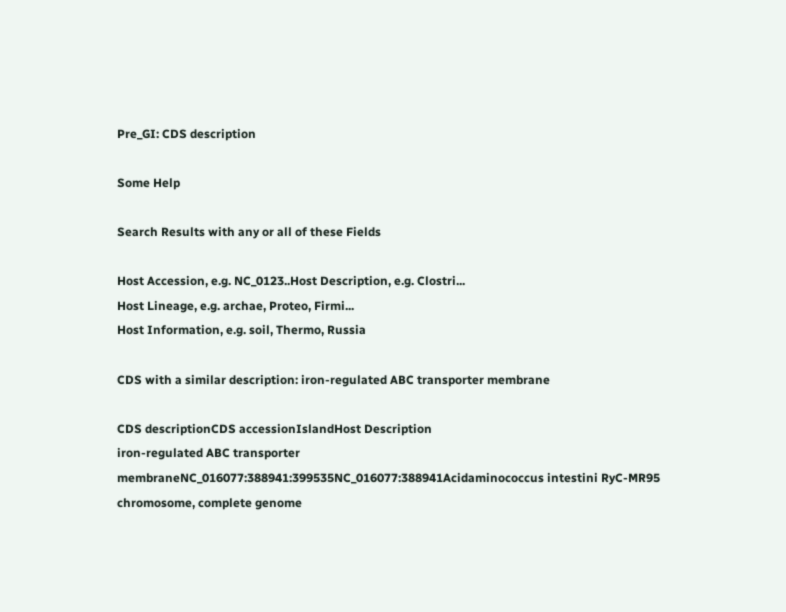Pre_GI: CDS description

Some Help

Search Results with any or all of these Fields

Host Accession, e.g. NC_0123..Host Description, e.g. Clostri...
Host Lineage, e.g. archae, Proteo, Firmi...
Host Information, e.g. soil, Thermo, Russia

CDS with a similar description: iron-regulated ABC transporter membrane

CDS descriptionCDS accessionIslandHost Description
iron-regulated ABC transporter membraneNC_016077:388941:399535NC_016077:388941Acidaminococcus intestini RyC-MR95 chromosome, complete genome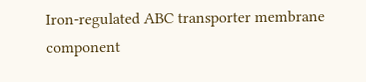Iron-regulated ABC transporter membrane component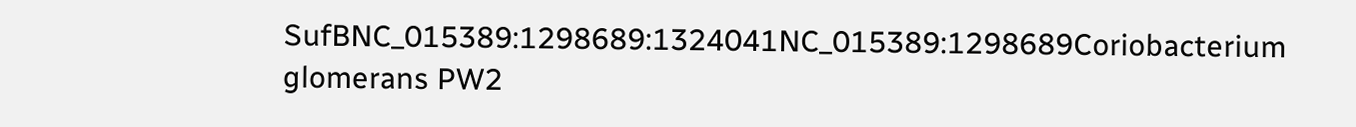SufBNC_015389:1298689:1324041NC_015389:1298689Coriobacterium glomerans PW2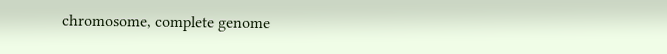chromosome, complete genome